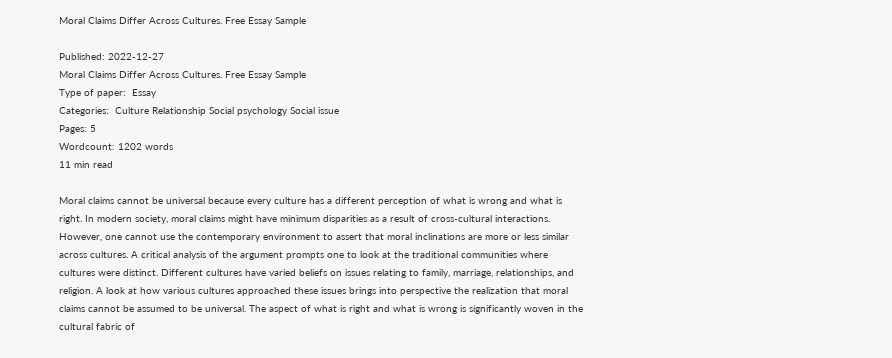Moral Claims Differ Across Cultures. Free Essay Sample

Published: 2022-12-27
Moral Claims Differ Across Cultures. Free Essay Sample
Type of paper:  Essay
Categories:  Culture Relationship Social psychology Social issue
Pages: 5
Wordcount: 1202 words
11 min read

Moral claims cannot be universal because every culture has a different perception of what is wrong and what is right. In modern society, moral claims might have minimum disparities as a result of cross-cultural interactions. However, one cannot use the contemporary environment to assert that moral inclinations are more or less similar across cultures. A critical analysis of the argument prompts one to look at the traditional communities where cultures were distinct. Different cultures have varied beliefs on issues relating to family, marriage, relationships, and religion. A look at how various cultures approached these issues brings into perspective the realization that moral claims cannot be assumed to be universal. The aspect of what is right and what is wrong is significantly woven in the cultural fabric of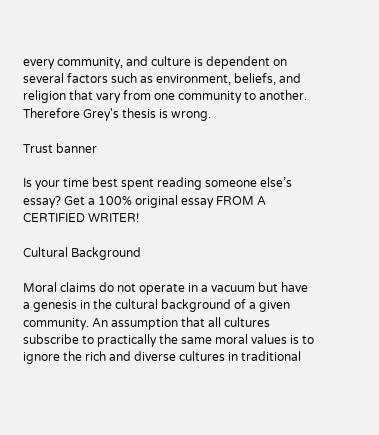every community, and culture is dependent on several factors such as environment, beliefs, and religion that vary from one community to another. Therefore Grey's thesis is wrong.

Trust banner

Is your time best spent reading someone else’s essay? Get a 100% original essay FROM A CERTIFIED WRITER!

Cultural Background

Moral claims do not operate in a vacuum but have a genesis in the cultural background of a given community. An assumption that all cultures subscribe to practically the same moral values is to ignore the rich and diverse cultures in traditional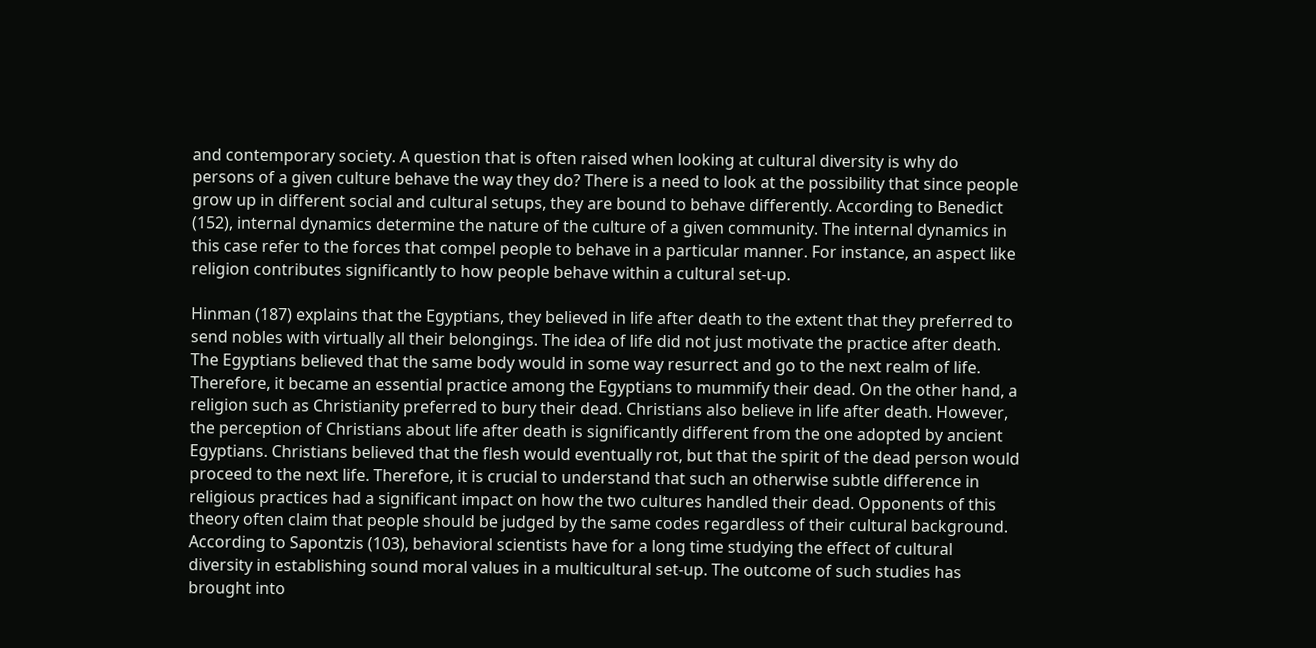and contemporary society. A question that is often raised when looking at cultural diversity is why do persons of a given culture behave the way they do? There is a need to look at the possibility that since people grow up in different social and cultural setups, they are bound to behave differently. According to Benedict (152), internal dynamics determine the nature of the culture of a given community. The internal dynamics in this case refer to the forces that compel people to behave in a particular manner. For instance, an aspect like religion contributes significantly to how people behave within a cultural set-up.

Hinman (187) explains that the Egyptians, they believed in life after death to the extent that they preferred to send nobles with virtually all their belongings. The idea of life did not just motivate the practice after death. The Egyptians believed that the same body would in some way resurrect and go to the next realm of life. Therefore, it became an essential practice among the Egyptians to mummify their dead. On the other hand, a religion such as Christianity preferred to bury their dead. Christians also believe in life after death. However, the perception of Christians about life after death is significantly different from the one adopted by ancient Egyptians. Christians believed that the flesh would eventually rot, but that the spirit of the dead person would proceed to the next life. Therefore, it is crucial to understand that such an otherwise subtle difference in religious practices had a significant impact on how the two cultures handled their dead. Opponents of this theory often claim that people should be judged by the same codes regardless of their cultural background. According to Sapontzis (103), behavioral scientists have for a long time studying the effect of cultural diversity in establishing sound moral values in a multicultural set-up. The outcome of such studies has brought into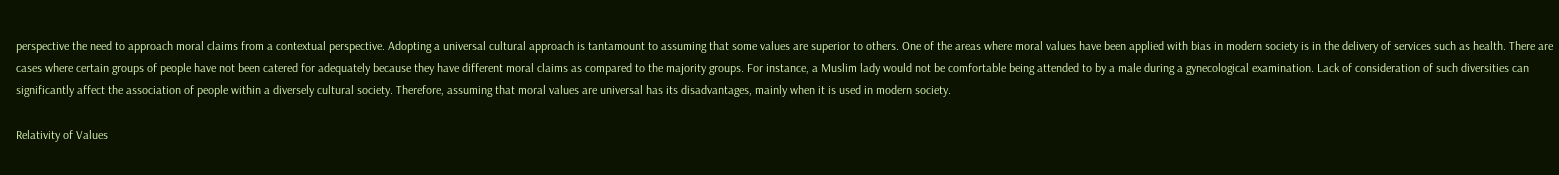perspective the need to approach moral claims from a contextual perspective. Adopting a universal cultural approach is tantamount to assuming that some values are superior to others. One of the areas where moral values have been applied with bias in modern society is in the delivery of services such as health. There are cases where certain groups of people have not been catered for adequately because they have different moral claims as compared to the majority groups. For instance, a Muslim lady would not be comfortable being attended to by a male during a gynecological examination. Lack of consideration of such diversities can significantly affect the association of people within a diversely cultural society. Therefore, assuming that moral values are universal has its disadvantages, mainly when it is used in modern society.

Relativity of Values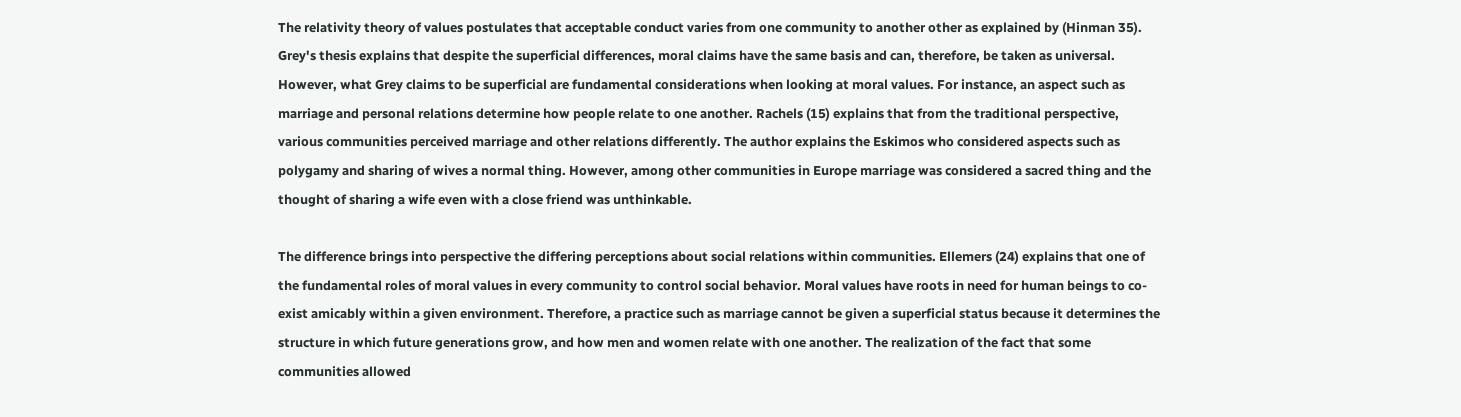The relativity theory of values postulates that acceptable conduct varies from one community to another other as explained by (Hinman 35). Grey's thesis explains that despite the superficial differences, moral claims have the same basis and can, therefore, be taken as universal. However, what Grey claims to be superficial are fundamental considerations when looking at moral values. For instance, an aspect such as marriage and personal relations determine how people relate to one another. Rachels (15) explains that from the traditional perspective, various communities perceived marriage and other relations differently. The author explains the Eskimos who considered aspects such as polygamy and sharing of wives a normal thing. However, among other communities in Europe marriage was considered a sacred thing and the thought of sharing a wife even with a close friend was unthinkable.

The difference brings into perspective the differing perceptions about social relations within communities. Ellemers (24) explains that one of the fundamental roles of moral values in every community to control social behavior. Moral values have roots in need for human beings to co-exist amicably within a given environment. Therefore, a practice such as marriage cannot be given a superficial status because it determines the structure in which future generations grow, and how men and women relate with one another. The realization of the fact that some communities allowed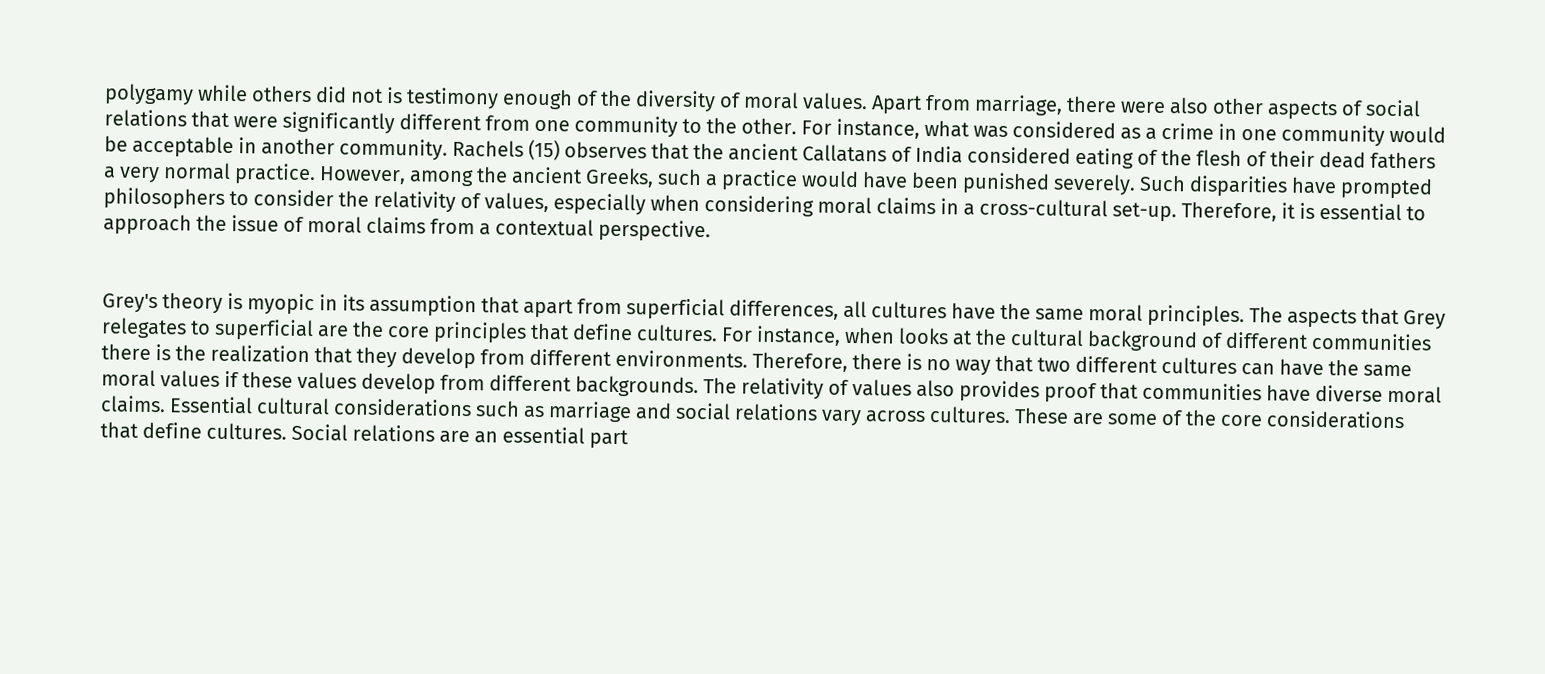polygamy while others did not is testimony enough of the diversity of moral values. Apart from marriage, there were also other aspects of social relations that were significantly different from one community to the other. For instance, what was considered as a crime in one community would be acceptable in another community. Rachels (15) observes that the ancient Callatans of India considered eating of the flesh of their dead fathers a very normal practice. However, among the ancient Greeks, such a practice would have been punished severely. Such disparities have prompted philosophers to consider the relativity of values, especially when considering moral claims in a cross-cultural set-up. Therefore, it is essential to approach the issue of moral claims from a contextual perspective.


Grey's theory is myopic in its assumption that apart from superficial differences, all cultures have the same moral principles. The aspects that Grey relegates to superficial are the core principles that define cultures. For instance, when looks at the cultural background of different communities there is the realization that they develop from different environments. Therefore, there is no way that two different cultures can have the same moral values if these values develop from different backgrounds. The relativity of values also provides proof that communities have diverse moral claims. Essential cultural considerations such as marriage and social relations vary across cultures. These are some of the core considerations that define cultures. Social relations are an essential part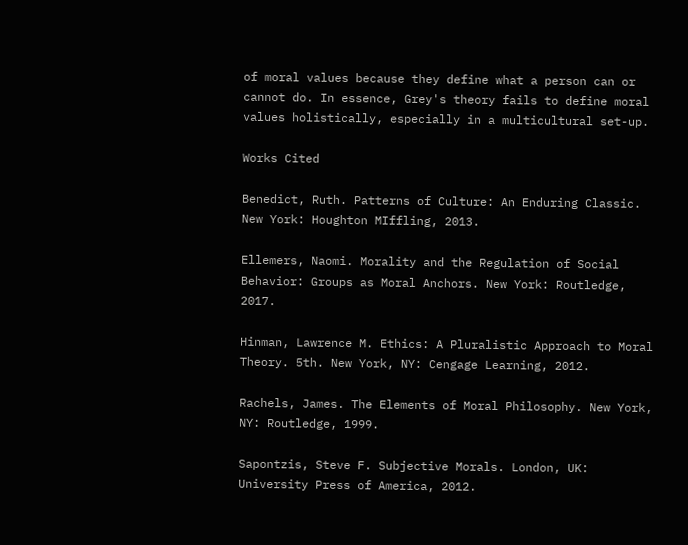of moral values because they define what a person can or cannot do. In essence, Grey's theory fails to define moral values holistically, especially in a multicultural set-up.

Works Cited

Benedict, Ruth. Patterns of Culture: An Enduring Classic. New York: Houghton MIffling, 2013.

Ellemers, Naomi. Morality and the Regulation of Social Behavior: Groups as Moral Anchors. New York: Routledge, 2017.

Hinman, Lawrence M. Ethics: A Pluralistic Approach to Moral Theory. 5th. New York, NY: Cengage Learning, 2012.

Rachels, James. The Elements of Moral Philosophy. New York, NY: Routledge, 1999.

Sapontzis, Steve F. Subjective Morals. London, UK: University Press of America, 2012.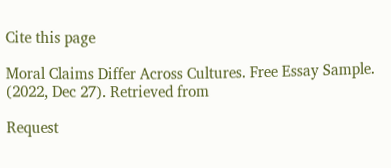Cite this page

Moral Claims Differ Across Cultures. Free Essay Sample. (2022, Dec 27). Retrieved from

Request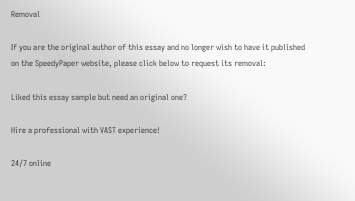Removal

If you are the original author of this essay and no longer wish to have it published on the SpeedyPaper website, please click below to request its removal:

Liked this essay sample but need an original one?

Hire a professional with VAST experience!

24/7 online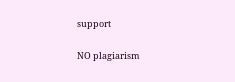support

NO plagiarism